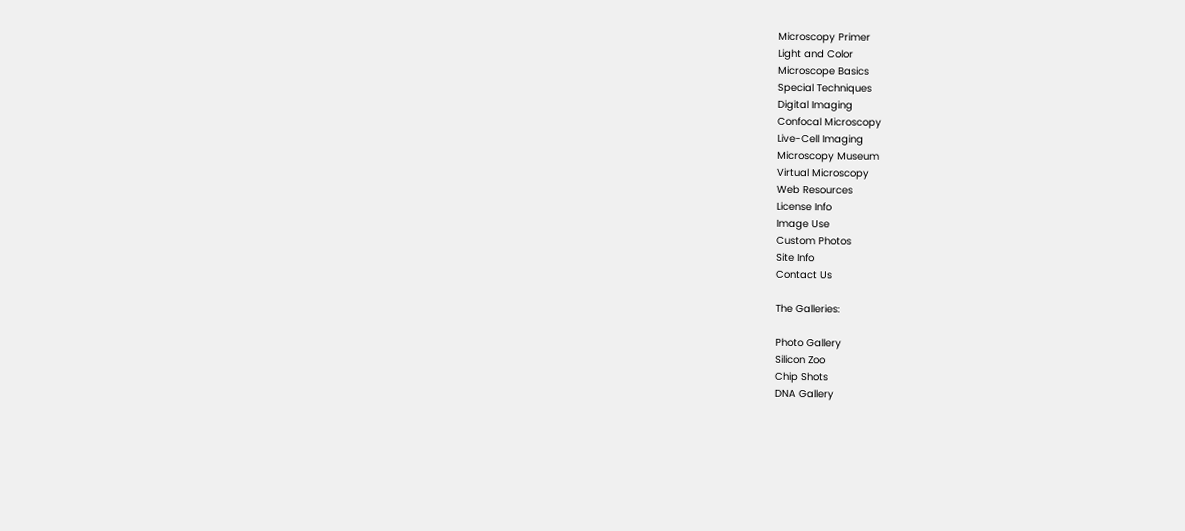Microscopy Primer
Light and Color
Microscope Basics
Special Techniques
Digital Imaging
Confocal Microscopy
Live-Cell Imaging
Microscopy Museum
Virtual Microscopy
Web Resources
License Info
Image Use
Custom Photos
Site Info
Contact Us

The Galleries:

Photo Gallery
Silicon Zoo
Chip Shots
DNA Gallery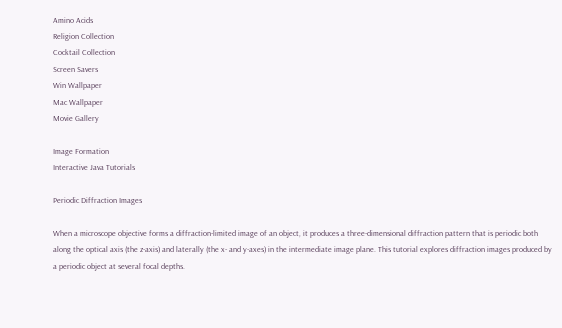Amino Acids
Religion Collection
Cocktail Collection
Screen Savers
Win Wallpaper
Mac Wallpaper
Movie Gallery

Image Formation
Interactive Java Tutorials

Periodic Diffraction Images

When a microscope objective forms a diffraction-limited image of an object, it produces a three-dimensional diffraction pattern that is periodic both along the optical axis (the z-axis) and laterally (the x- and y-axes) in the intermediate image plane. This tutorial explores diffraction images produced by a periodic object at several focal depths.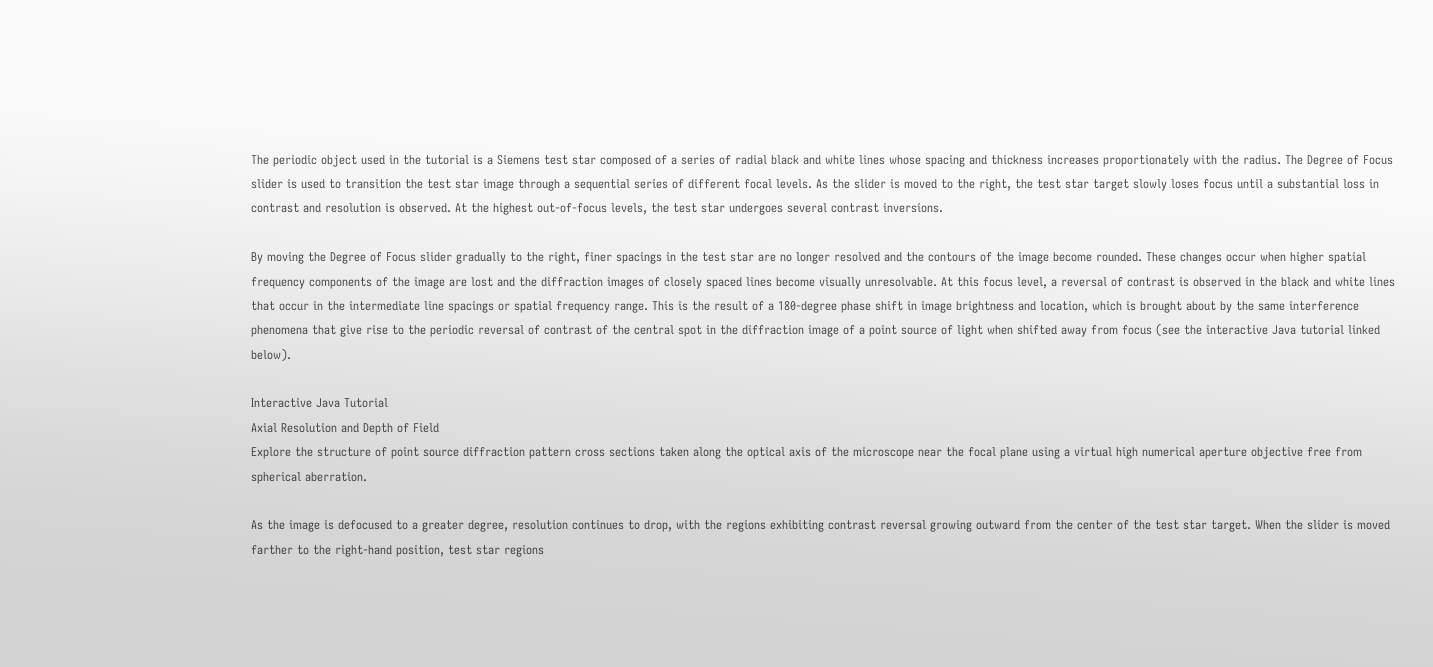The periodic object used in the tutorial is a Siemens test star composed of a series of radial black and white lines whose spacing and thickness increases proportionately with the radius. The Degree of Focus slider is used to transition the test star image through a sequential series of different focal levels. As the slider is moved to the right, the test star target slowly loses focus until a substantial loss in contrast and resolution is observed. At the highest out-of-focus levels, the test star undergoes several contrast inversions.

By moving the Degree of Focus slider gradually to the right, finer spacings in the test star are no longer resolved and the contours of the image become rounded. These changes occur when higher spatial frequency components of the image are lost and the diffraction images of closely spaced lines become visually unresolvable. At this focus level, a reversal of contrast is observed in the black and white lines that occur in the intermediate line spacings or spatial frequency range. This is the result of a 180-degree phase shift in image brightness and location, which is brought about by the same interference phenomena that give rise to the periodic reversal of contrast of the central spot in the diffraction image of a point source of light when shifted away from focus (see the interactive Java tutorial linked below).

Interactive Java Tutorial
Axial Resolution and Depth of Field
Explore the structure of point source diffraction pattern cross sections taken along the optical axis of the microscope near the focal plane using a virtual high numerical aperture objective free from spherical aberration.

As the image is defocused to a greater degree, resolution continues to drop, with the regions exhibiting contrast reversal growing outward from the center of the test star target. When the slider is moved farther to the right-hand position, test star regions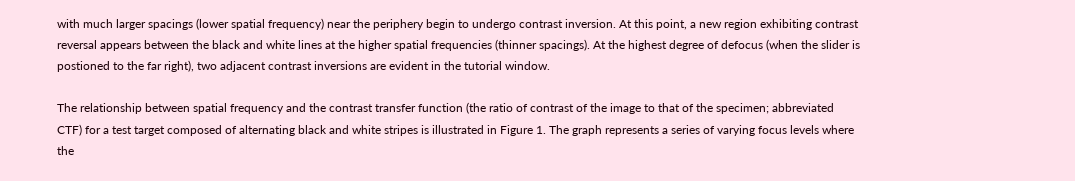with much larger spacings (lower spatial frequency) near the periphery begin to undergo contrast inversion. At this point, a new region exhibiting contrast reversal appears between the black and white lines at the higher spatial frequencies (thinner spacings). At the highest degree of defocus (when the slider is postioned to the far right), two adjacent contrast inversions are evident in the tutorial window.

The relationship between spatial frequency and the contrast transfer function (the ratio of contrast of the image to that of the specimen; abbreviated CTF) for a test target composed of alternating black and white stripes is illustrated in Figure 1. The graph represents a series of varying focus levels where the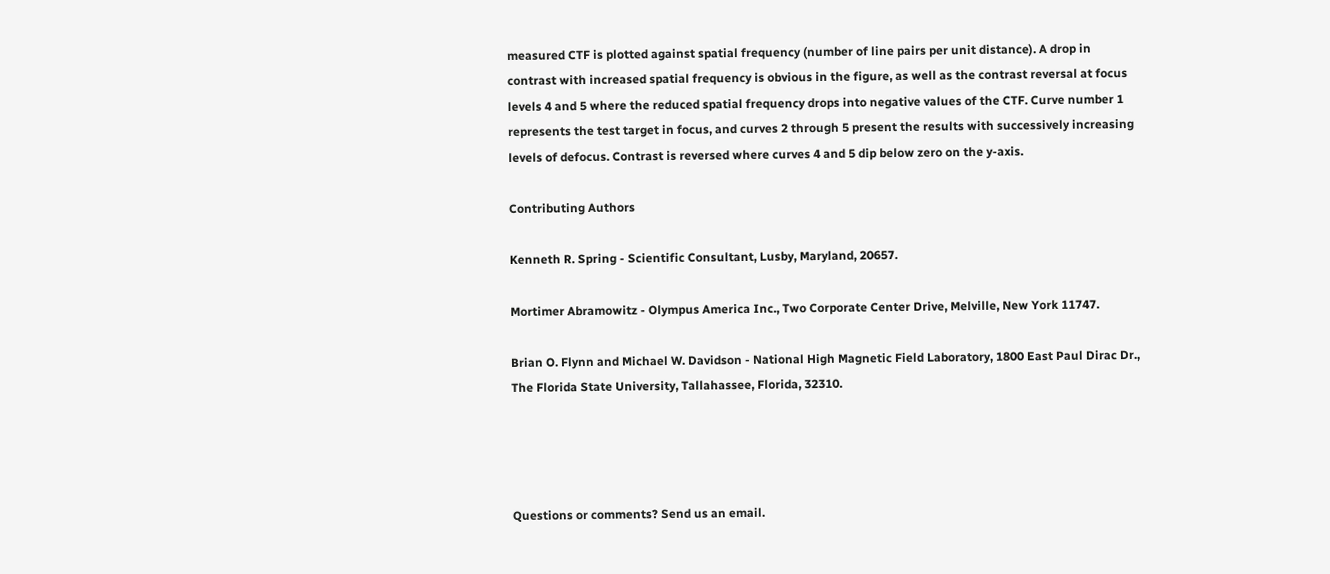measured CTF is plotted against spatial frequency (number of line pairs per unit distance). A drop in contrast with increased spatial frequency is obvious in the figure, as well as the contrast reversal at focus levels 4 and 5 where the reduced spatial frequency drops into negative values of the CTF. Curve number 1 represents the test target in focus, and curves 2 through 5 present the results with successively increasing levels of defocus. Contrast is reversed where curves 4 and 5 dip below zero on the y-axis.

Contributing Authors

Kenneth R. Spring - Scientific Consultant, Lusby, Maryland, 20657.

Mortimer Abramowitz - Olympus America Inc., Two Corporate Center Drive, Melville, New York 11747.

Brian O. Flynn and Michael W. Davidson - National High Magnetic Field Laboratory, 1800 East Paul Dirac Dr., The Florida State University, Tallahassee, Florida, 32310.




Questions or comments? Send us an email.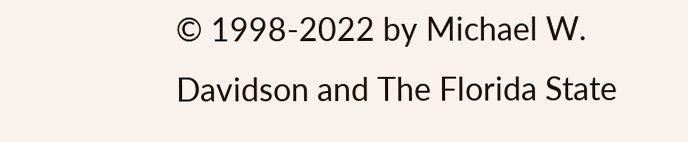© 1998-2022 by Michael W. Davidson and The Florida State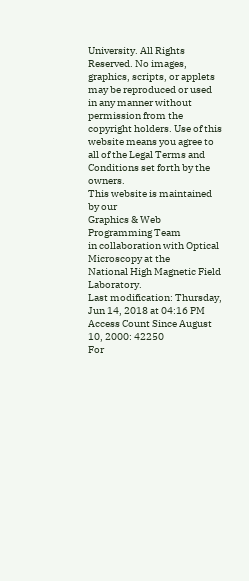University. All Rights Reserved. No images, graphics, scripts, or applets may be reproduced or used in any manner without permission from the copyright holders. Use of this website means you agree to all of the Legal Terms and Conditions set forth by the owners.
This website is maintained by our
Graphics & Web Programming Team
in collaboration with Optical Microscopy at the
National High Magnetic Field Laboratory.
Last modification: Thursday, Jun 14, 2018 at 04:16 PM
Access Count Since August 10, 2000: 42250
For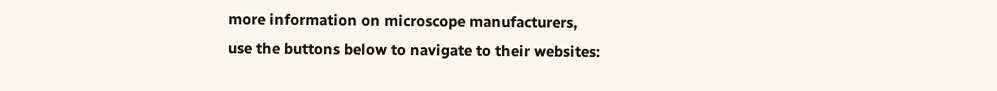more information on microscope manufacturers,
use the buttons below to navigate to their websites: